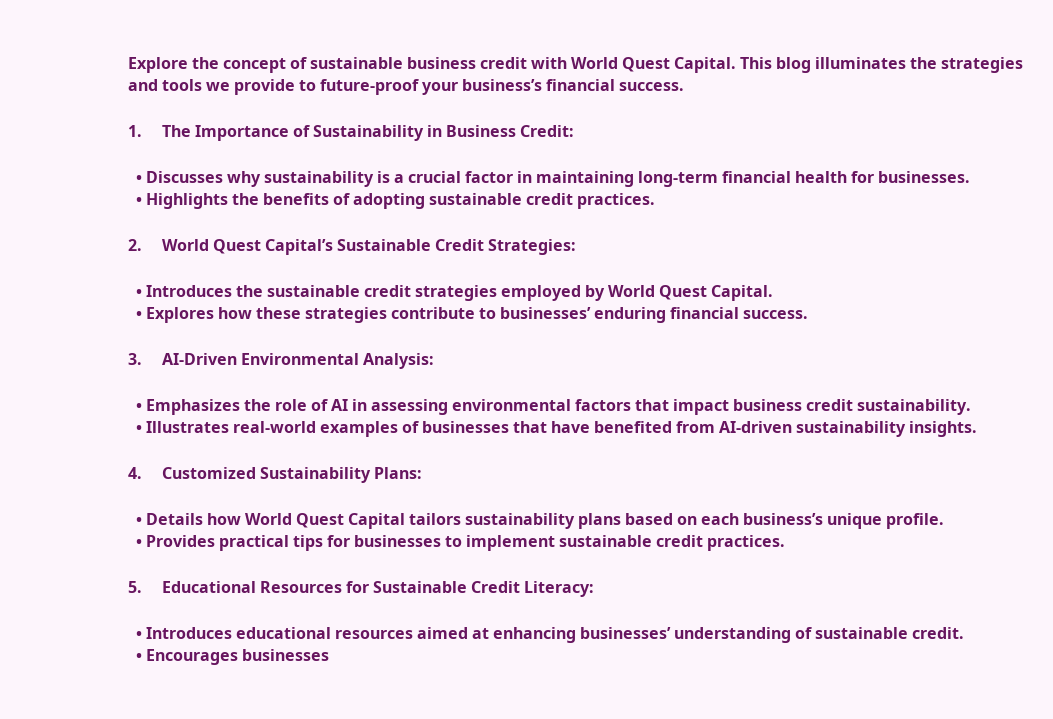Explore the concept of sustainable business credit with World Quest Capital. This blog illuminates the strategies and tools we provide to future-proof your business’s financial success.

1.     The Importance of Sustainability in Business Credit:

  • Discusses why sustainability is a crucial factor in maintaining long-term financial health for businesses.
  • Highlights the benefits of adopting sustainable credit practices.

2.     World Quest Capital’s Sustainable Credit Strategies:

  • Introduces the sustainable credit strategies employed by World Quest Capital.
  • Explores how these strategies contribute to businesses’ enduring financial success.

3.     AI-Driven Environmental Analysis:

  • Emphasizes the role of AI in assessing environmental factors that impact business credit sustainability.
  • Illustrates real-world examples of businesses that have benefited from AI-driven sustainability insights.

4.     Customized Sustainability Plans:

  • Details how World Quest Capital tailors sustainability plans based on each business’s unique profile.
  • Provides practical tips for businesses to implement sustainable credit practices.

5.     Educational Resources for Sustainable Credit Literacy:

  • Introduces educational resources aimed at enhancing businesses’ understanding of sustainable credit.
  • Encourages businesses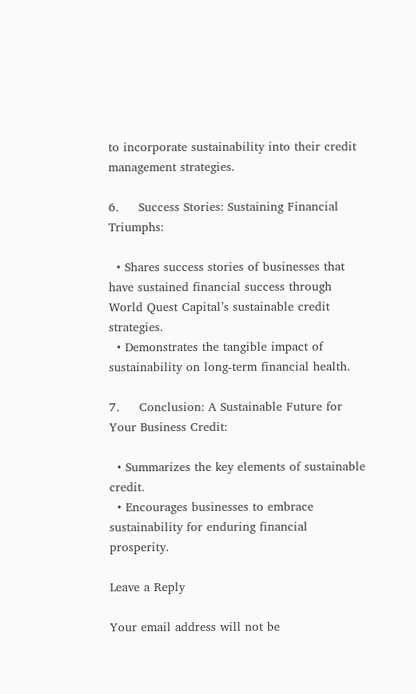to incorporate sustainability into their credit management strategies.

6.     Success Stories: Sustaining Financial Triumphs:

  • Shares success stories of businesses that have sustained financial success through World Quest Capital’s sustainable credit strategies.
  • Demonstrates the tangible impact of sustainability on long-term financial health.

7.     Conclusion: A Sustainable Future for Your Business Credit:

  • Summarizes the key elements of sustainable credit.
  • Encourages businesses to embrace sustainability for enduring financial prosperity.

Leave a Reply

Your email address will not be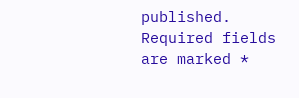published. Required fields are marked *